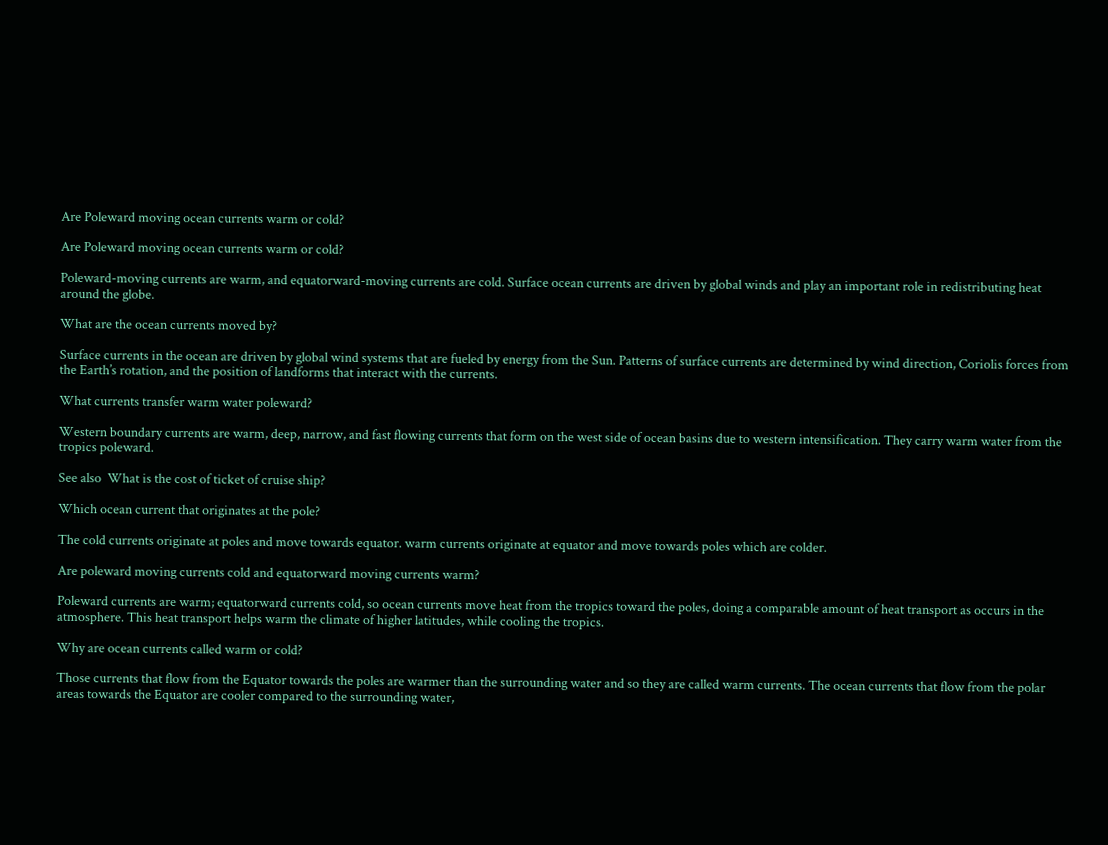Are Poleward moving ocean currents warm or cold?

Are Poleward moving ocean currents warm or cold?

Poleward-moving currents are warm, and equatorward-moving currents are cold. Surface ocean currents are driven by global winds and play an important role in redistributing heat around the globe.

What are the ocean currents moved by?

Surface currents in the ocean are driven by global wind systems that are fueled by energy from the Sun. Patterns of surface currents are determined by wind direction, Coriolis forces from the Earth’s rotation, and the position of landforms that interact with the currents.

What currents transfer warm water poleward?

Western boundary currents are warm, deep, narrow, and fast flowing currents that form on the west side of ocean basins due to western intensification. They carry warm water from the tropics poleward.

See also  What is the cost of ticket of cruise ship?

Which ocean current that originates at the pole?

The cold currents originate at poles and move towards equator. warm currents originate at equator and move towards poles which are colder.

Are poleward moving currents cold and equatorward moving currents warm?

Poleward currents are warm; equatorward currents cold, so ocean currents move heat from the tropics toward the poles, doing a comparable amount of heat transport as occurs in the atmosphere. This heat transport helps warm the climate of higher latitudes, while cooling the tropics.

Why are ocean currents called warm or cold?

Those currents that flow from the Equator towards the poles are warmer than the surrounding water and so they are called warm currents. The ocean currents that flow from the polar areas towards the Equator are cooler compared to the surrounding water,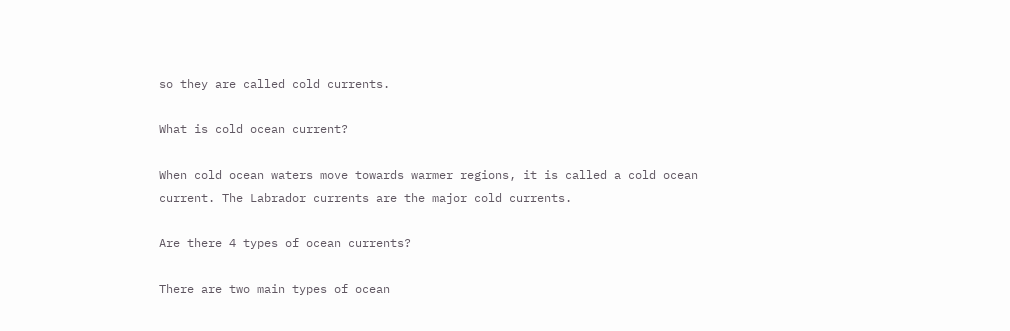so they are called cold currents.

What is cold ocean current?

When cold ocean waters move towards warmer regions, it is called a cold ocean current. The Labrador currents are the major cold currents.

Are there 4 types of ocean currents?

There are two main types of ocean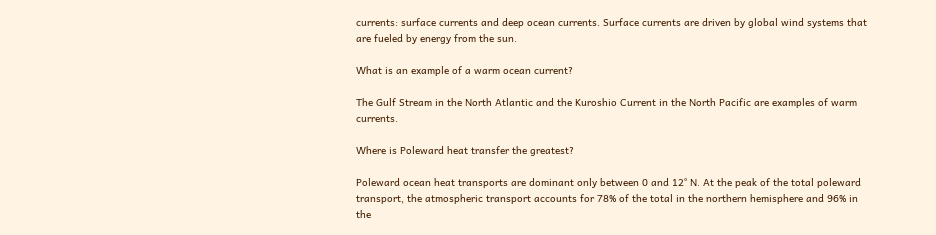currents: surface currents and deep ocean currents. Surface currents are driven by global wind systems that are fueled by energy from the sun.

What is an example of a warm ocean current?

The Gulf Stream in the North Atlantic and the Kuroshio Current in the North Pacific are examples of warm currents.

Where is Poleward heat transfer the greatest?

Poleward ocean heat transports are dominant only between 0 and 12° N. At the peak of the total poleward transport, the atmospheric transport accounts for 78% of the total in the northern hemisphere and 96% in the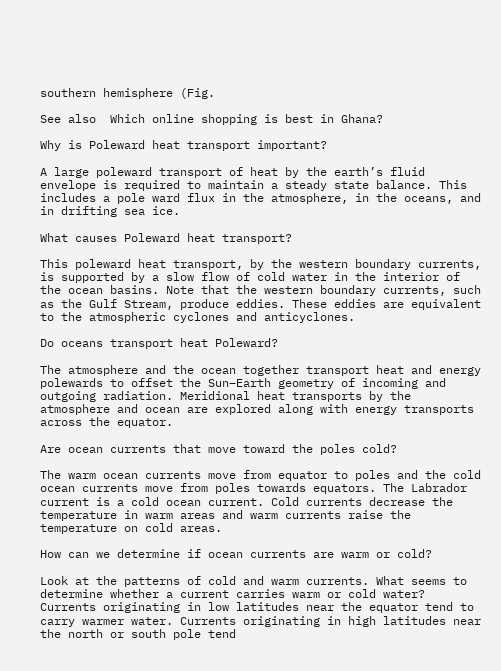southern hemisphere (Fig.

See also  Which online shopping is best in Ghana?

Why is Poleward heat transport important?

A large poleward transport of heat by the earth’s fluid envelope is required to maintain a steady state balance. This includes a pole ward flux in the atmosphere, in the oceans, and in drifting sea ice.

What causes Poleward heat transport?

This poleward heat transport, by the western boundary currents, is supported by a slow flow of cold water in the interior of the ocean basins. Note that the western boundary currents, such as the Gulf Stream, produce eddies. These eddies are equivalent to the atmospheric cyclones and anticyclones.

Do oceans transport heat Poleward?

The atmosphere and the ocean together transport heat and energy polewards to offset the Sun–Earth geometry of incoming and outgoing radiation. Meridional heat transports by the atmosphere and ocean are explored along with energy transports across the equator.

Are ocean currents that move toward the poles cold?

The warm ocean currents move from equator to poles and the cold ocean currents move from poles towards equators. The Labrador current is a cold ocean current. Cold currents decrease the temperature in warm areas and warm currents raise the temperature on cold areas.

How can we determine if ocean currents are warm or cold?

Look at the patterns of cold and warm currents. What seems to determine whether a current carries warm or cold water? Currents originating in low latitudes near the equator tend to carry warmer water. Currents originating in high latitudes near the north or south pole tend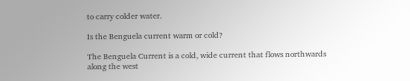to carry colder water.

Is the Benguela current warm or cold?

The Benguela Current is a cold, wide current that flows northwards along the west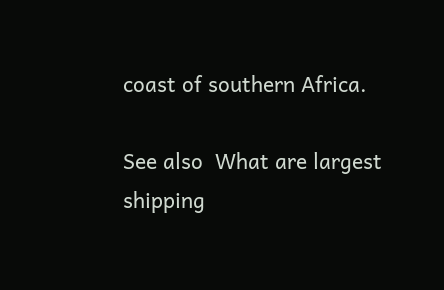coast of southern Africa.

See also  What are largest shipping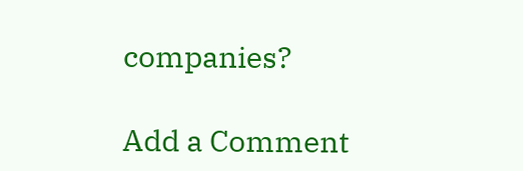companies?

Add a Comment